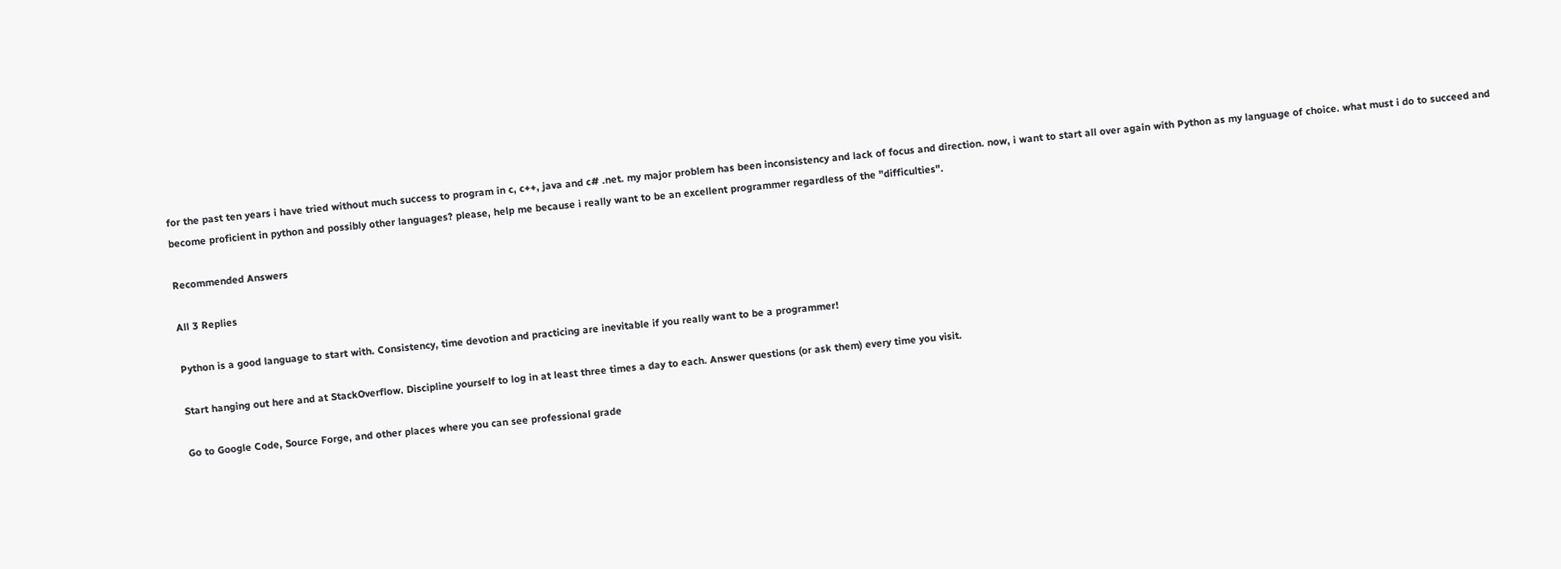for the past ten years i have tried without much success to program in c, c++, java and c# .net. my major problem has been inconsistency and lack of focus and direction. now, i want to start all over again with Python as my language of choice. what must i do to succeed and become proficient in python and possibly other languages? please, help me because i really want to be an excellent programmer regardless of the "difficulties".

Recommended Answers

All 3 Replies

Python is a good language to start with. Consistency, time devotion and practicing are inevitable if you really want to be a programmer!

Start hanging out here and at StackOverflow. Discipline yourself to log in at least three times a day to each. Answer questions (or ask them) every time you visit.

Go to Google Code, Source Forge, and other places where you can see professional grade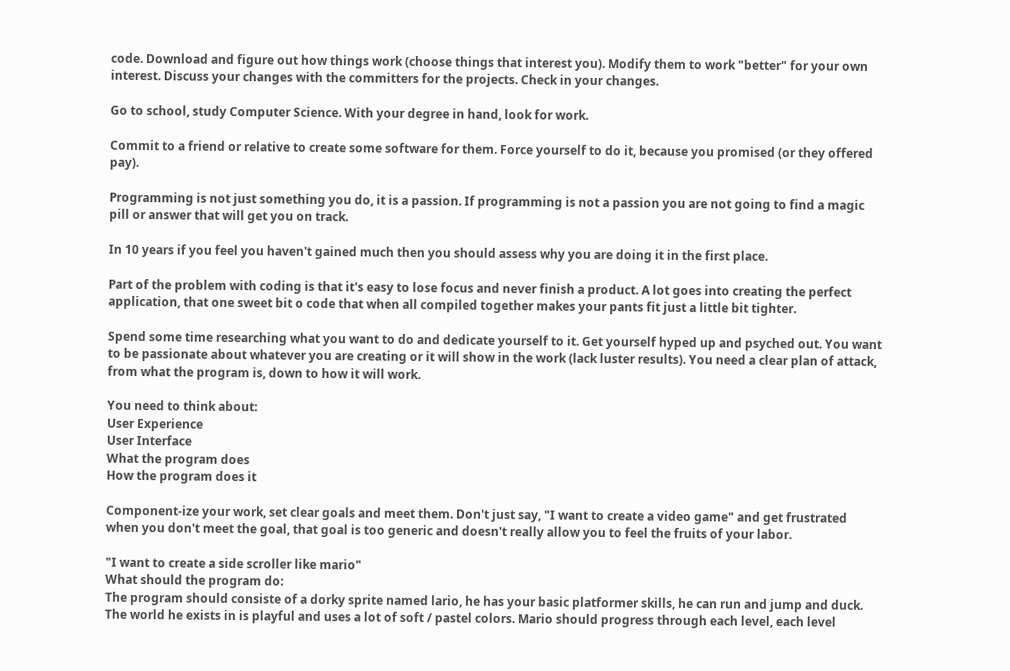code. Download and figure out how things work (choose things that interest you). Modify them to work "better" for your own interest. Discuss your changes with the committers for the projects. Check in your changes.

Go to school, study Computer Science. With your degree in hand, look for work.

Commit to a friend or relative to create some software for them. Force yourself to do it, because you promised (or they offered pay).

Programming is not just something you do, it is a passion. If programming is not a passion you are not going to find a magic pill or answer that will get you on track.

In 10 years if you feel you haven't gained much then you should assess why you are doing it in the first place.

Part of the problem with coding is that it's easy to lose focus and never finish a product. A lot goes into creating the perfect application, that one sweet bit o code that when all compiled together makes your pants fit just a little bit tighter.

Spend some time researching what you want to do and dedicate yourself to it. Get yourself hyped up and psyched out. You want to be passionate about whatever you are creating or it will show in the work (lack luster results). You need a clear plan of attack, from what the program is, down to how it will work.

You need to think about:
User Experience
User Interface
What the program does
How the program does it

Component-ize your work, set clear goals and meet them. Don't just say, "I want to create a video game" and get frustrated when you don't meet the goal, that goal is too generic and doesn't really allow you to feel the fruits of your labor.

"I want to create a side scroller like mario"
What should the program do:
The program should consiste of a dorky sprite named lario, he has your basic platformer skills, he can run and jump and duck. The world he exists in is playful and uses a lot of soft / pastel colors. Mario should progress through each level, each level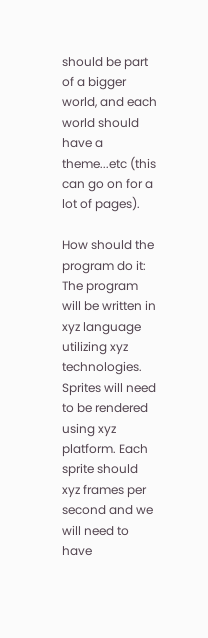should be part of a bigger world, and each world should have a theme...etc (this can go on for a lot of pages).

How should the program do it:
The program will be written in xyz language utilizing xyz technologies. Sprites will need to be rendered using xyz platform. Each sprite should xyz frames per second and we will need to have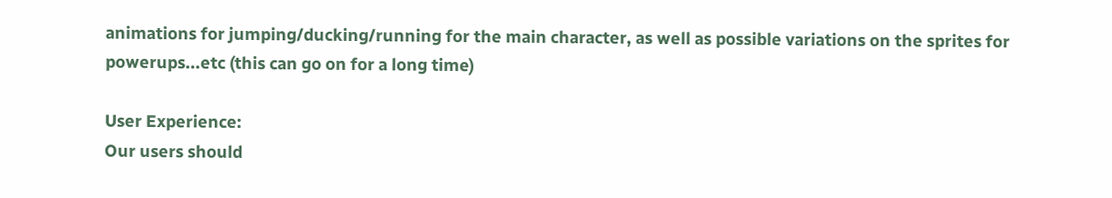animations for jumping/ducking/running for the main character, as well as possible variations on the sprites for powerups...etc (this can go on for a long time)

User Experience:
Our users should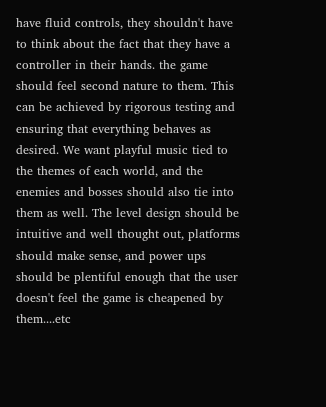have fluid controls, they shouldn't have to think about the fact that they have a controller in their hands. the game should feel second nature to them. This can be achieved by rigorous testing and ensuring that everything behaves as desired. We want playful music tied to the themes of each world, and the enemies and bosses should also tie into them as well. The level design should be intuitive and well thought out, platforms should make sense, and power ups should be plentiful enough that the user doesn't feel the game is cheapened by them....etc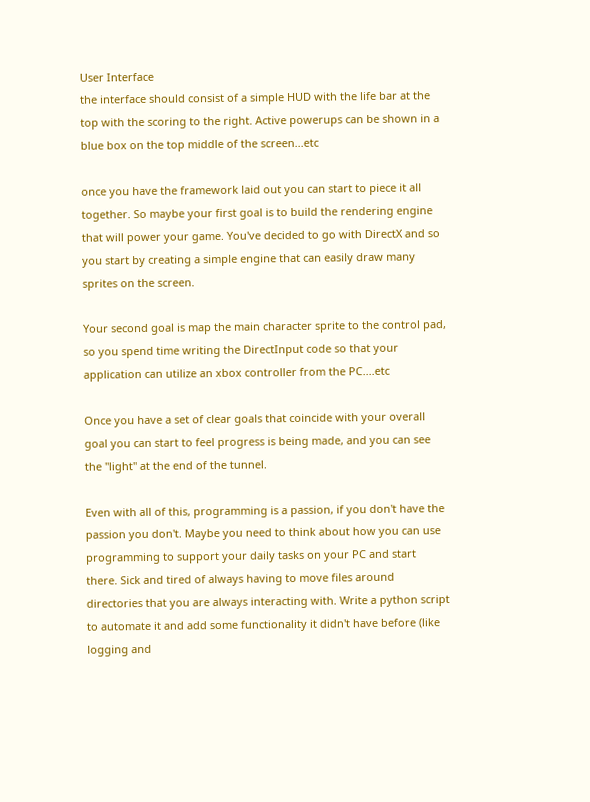User Interface
the interface should consist of a simple HUD with the life bar at the top with the scoring to the right. Active powerups can be shown in a blue box on the top middle of the screen...etc

once you have the framework laid out you can start to piece it all together. So maybe your first goal is to build the rendering engine that will power your game. You've decided to go with DirectX and so you start by creating a simple engine that can easily draw many sprites on the screen.

Your second goal is map the main character sprite to the control pad, so you spend time writing the DirectInput code so that your application can utilize an xbox controller from the PC....etc

Once you have a set of clear goals that coincide with your overall goal you can start to feel progress is being made, and you can see the "light" at the end of the tunnel.

Even with all of this, programming is a passion, if you don't have the passion you don't. Maybe you need to think about how you can use programming to support your daily tasks on your PC and start there. Sick and tired of always having to move files around directories that you are always interacting with. Write a python script to automate it and add some functionality it didn't have before (like logging and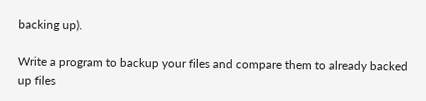backing up).

Write a program to backup your files and compare them to already backed up files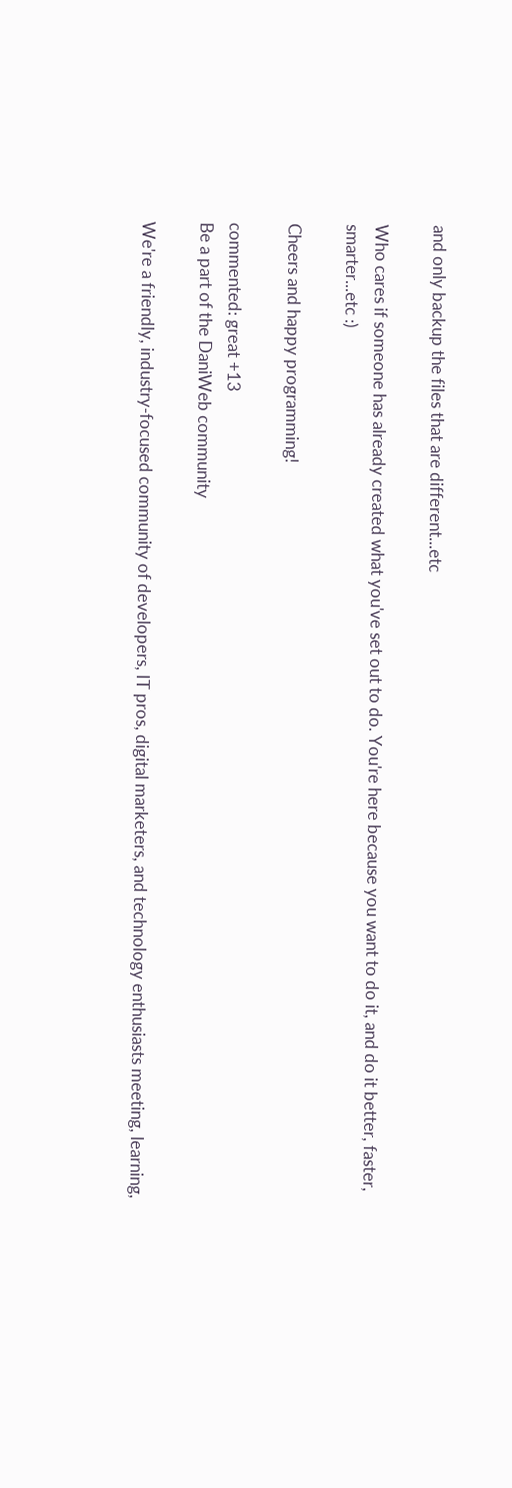and only backup the files that are different...etc

Who cares if someone has already created what you've set out to do. You're here because you want to do it, and do it better, faster, smarter...etc :)

Cheers and happy programming!

commented: great +13
Be a part of the DaniWeb community

We're a friendly, industry-focused community of developers, IT pros, digital marketers, and technology enthusiasts meeting, learning,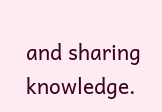and sharing knowledge.